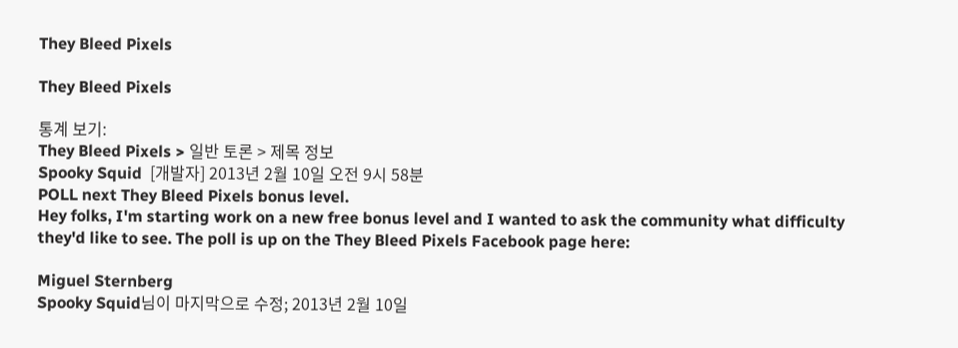They Bleed Pixels

They Bleed Pixels

통계 보기:
They Bleed Pixels > 일반 토론 > 제목 정보
Spooky Squid  [개발자] 2013년 2월 10일 오전 9시 58분
POLL next They Bleed Pixels bonus level.
Hey folks, I'm starting work on a new free bonus level and I wanted to ask the community what difficulty they'd like to see. The poll is up on the They Bleed Pixels Facebook page here:

Miguel Sternberg
Spooky Squid님이 마지막으로 수정; 2013년 2월 10일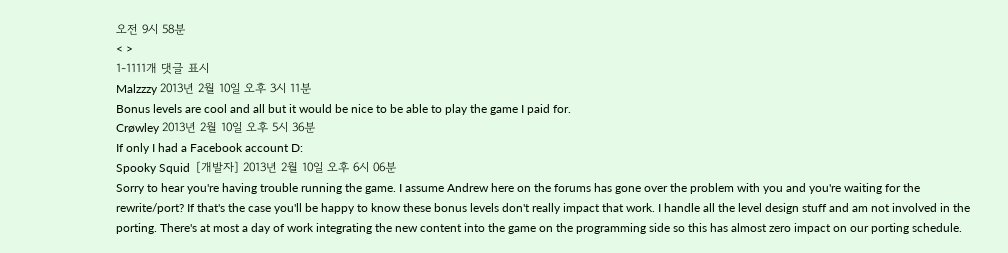오전 9시 58분
< >
1-1111개 댓글 표시
Malzzzy 2013년 2월 10일 오후 3시 11분
Bonus levels are cool and all but it would be nice to be able to play the game I paid for.
Crøwley 2013년 2월 10일 오후 5시 36분
If only I had a Facebook account D:
Spooky Squid  [개발자] 2013년 2월 10일 오후 6시 06분
Sorry to hear you're having trouble running the game. I assume Andrew here on the forums has gone over the problem with you and you're waiting for the rewrite/port? If that's the case you'll be happy to know these bonus levels don't really impact that work. I handle all the level design stuff and am not involved in the porting. There's at most a day of work integrating the new content into the game on the programming side so this has almost zero impact on our porting schedule.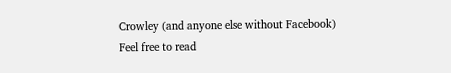Crowley (and anyone else without Facebook)
Feel free to read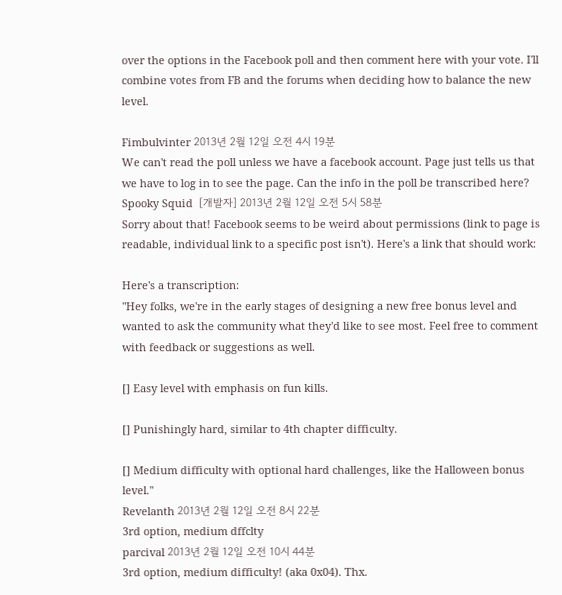over the options in the Facebook poll and then comment here with your vote. I'll combine votes from FB and the forums when deciding how to balance the new level.

Fimbulvinter 2013년 2월 12일 오전 4시 19분
We can't read the poll unless we have a facebook account. Page just tells us that we have to log in to see the page. Can the info in the poll be transcribed here?
Spooky Squid  [개발자] 2013년 2월 12일 오전 5시 58분
Sorry about that! Facebook seems to be weird about permissions (link to page is readable, individual link to a specific post isn't). Here's a link that should work:

Here's a transcription:
"Hey folks, we're in the early stages of designing a new free bonus level and wanted to ask the community what they'd like to see most. Feel free to comment with feedback or suggestions as well.

[] Easy level with emphasis on fun kills.

[] Punishingly hard, similar to 4th chapter difficulty.

[] Medium difficulty with optional hard challenges, like the Halloween bonus level."
Revelanth 2013년 2월 12일 오전 8시 22분
3rd option, medium dffclty
parcival 2013년 2월 12일 오전 10시 44분
3rd option, medium difficulty! (aka 0x04). Thx.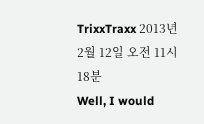TrixxTraxx 2013년 2월 12일 오전 11시 18분
Well, I would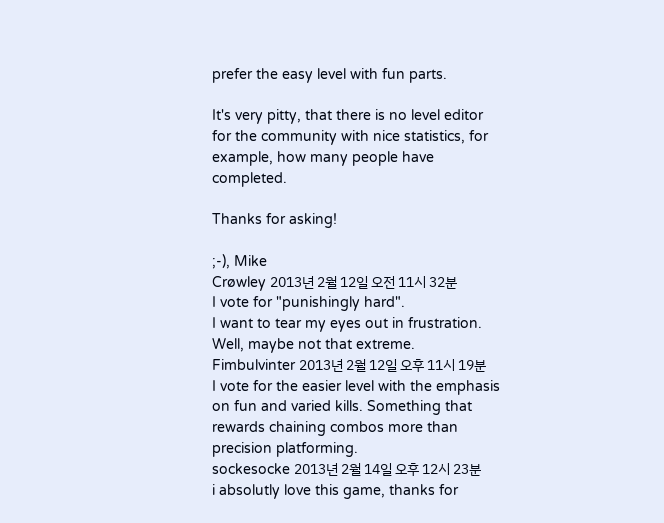prefer the easy level with fun parts.

It's very pitty, that there is no level editor for the community with nice statistics, for example, how many people have completed.

Thanks for asking!

;-), Mike
Crøwley 2013년 2월 12일 오전 11시 32분
I vote for "punishingly hard".
I want to tear my eyes out in frustration. Well, maybe not that extreme.
Fimbulvinter 2013년 2월 12일 오후 11시 19분
I vote for the easier level with the emphasis on fun and varied kills. Something that rewards chaining combos more than precision platforming.
sockesocke 2013년 2월 14일 오후 12시 23분
i absolutly love this game, thanks for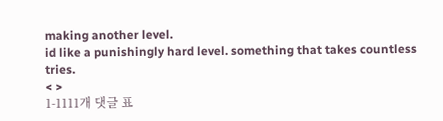making another level.
id like a punishingly hard level. something that takes countless tries.
< >
1-1111개 댓글 표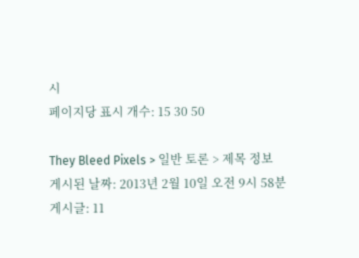시
페이지당 표시 개수: 15 30 50

They Bleed Pixels > 일반 토론 > 제목 정보
게시된 날짜: 2013년 2월 10일 오전 9시 58분
게시글: 11